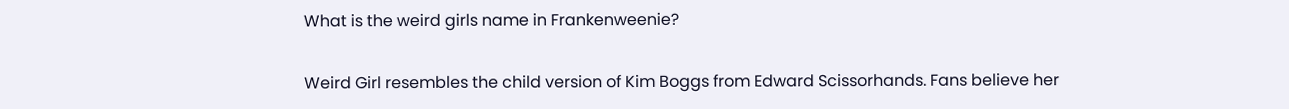What is the weird girls name in Frankenweenie?

Weird Girl resembles the child version of Kim Boggs from Edward Scissorhands. Fans believe her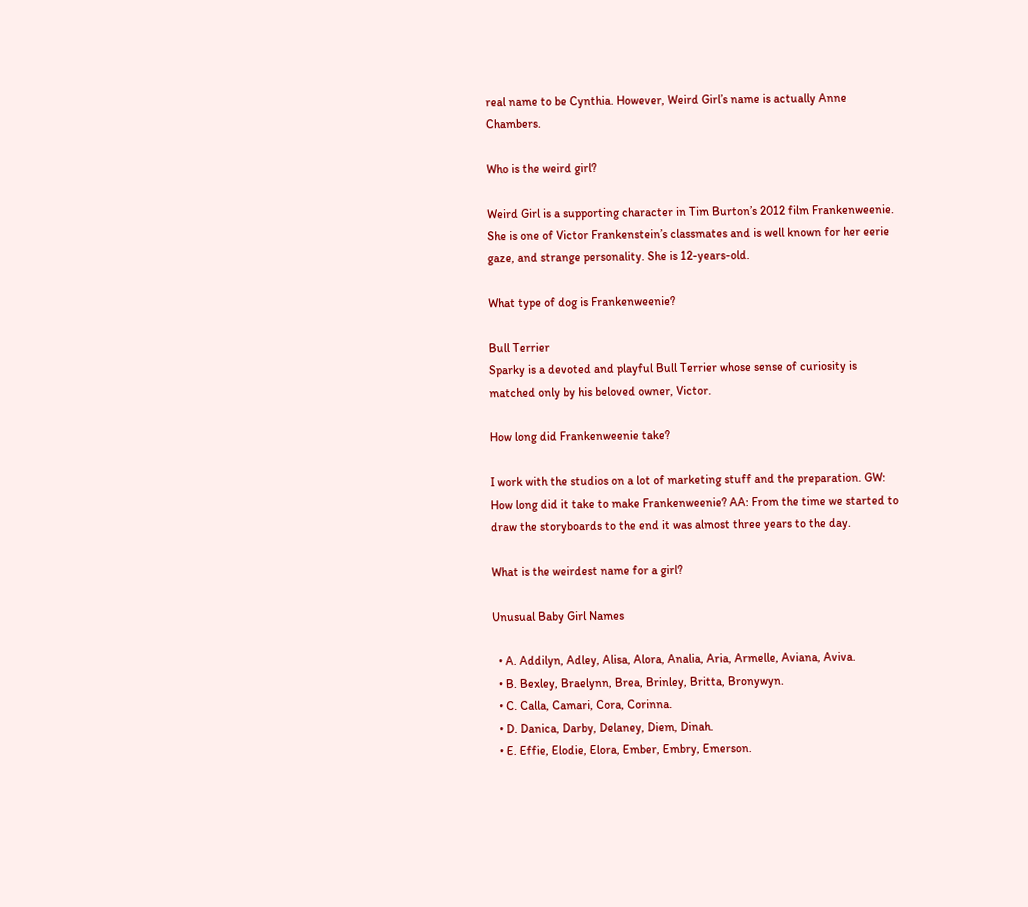real name to be Cynthia. However, Weird Girl’s name is actually Anne Chambers.

Who is the weird girl?

Weird Girl is a supporting character in Tim Burton’s 2012 film Frankenweenie. She is one of Victor Frankenstein’s classmates and is well known for her eerie gaze, and strange personality. She is 12-years-old.

What type of dog is Frankenweenie?

Bull Terrier
Sparky is a devoted and playful Bull Terrier whose sense of curiosity is matched only by his beloved owner, Victor.

How long did Frankenweenie take?

I work with the studios on a lot of marketing stuff and the preparation. GW: How long did it take to make Frankenweenie? AA: From the time we started to draw the storyboards to the end it was almost three years to the day.

What is the weirdest name for a girl?

Unusual Baby Girl Names

  • A. Addilyn, Adley, Alisa, Alora, Analia, Aria, Armelle, Aviana, Aviva.
  • B. Bexley, Braelynn, Brea, Brinley, Britta, Bronywyn.
  • C. Calla, Camari, Cora, Corinna.
  • D. Danica, Darby, Delaney, Diem, Dinah.
  • E. Effie, Elodie, Elora, Ember, Embry, Emerson.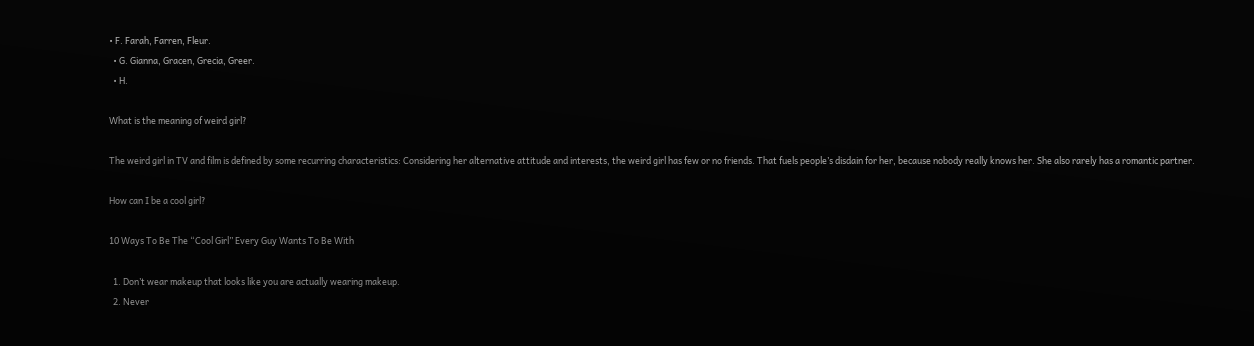• F. Farah, Farren, Fleur.
  • G. Gianna, Gracen, Grecia, Greer.
  • H.

What is the meaning of weird girl?

The weird girl in TV and film is defined by some recurring characteristics: Considering her alternative attitude and interests, the weird girl has few or no friends. That fuels people’s disdain for her, because nobody really knows her. She also rarely has a romantic partner.

How can I be a cool girl?

10 Ways To Be The “Cool Girl” Every Guy Wants To Be With

  1. Don’t wear makeup that looks like you are actually wearing makeup.
  2. Never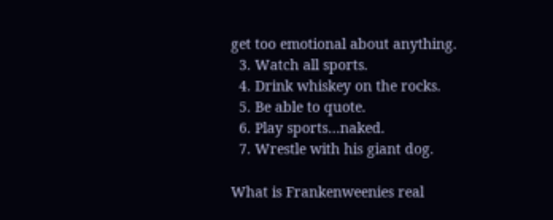get too emotional about anything.
  3. Watch all sports.
  4. Drink whiskey on the rocks.
  5. Be able to quote.
  6. Play sports…naked.
  7. Wrestle with his giant dog.

What is Frankenweenies real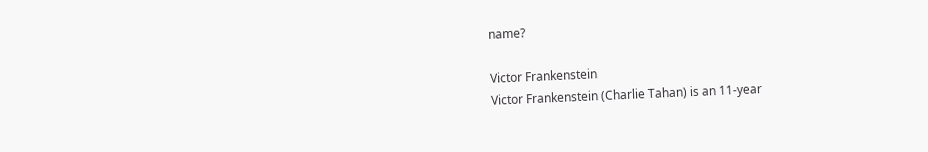name?

Victor Frankenstein
Victor Frankenstein (Charlie Tahan) is an 11-year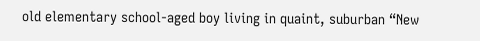old elementary school-aged boy living in quaint, suburban “New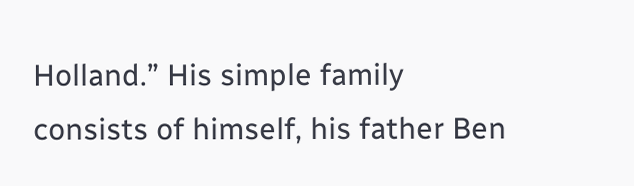Holland.” His simple family consists of himself, his father Ben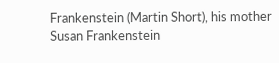Frankenstein (Martin Short), his mother Susan Frankenstein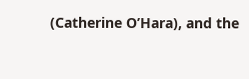(Catherine O’Hara), and the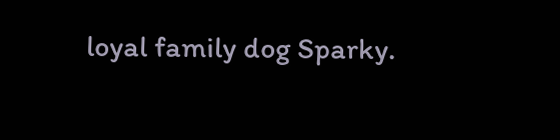loyal family dog Sparky.